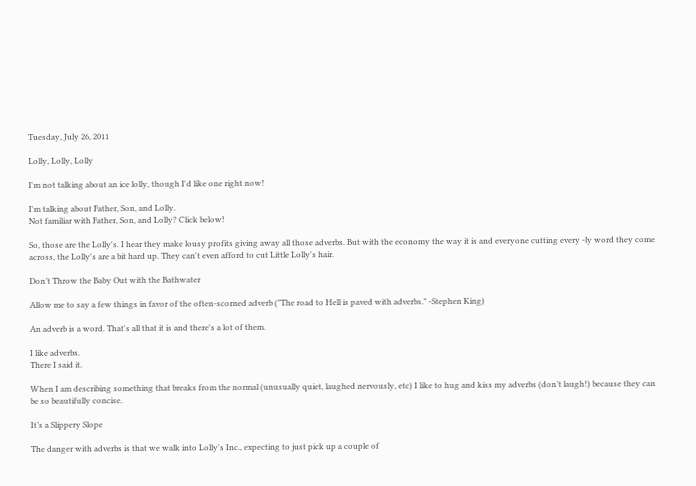Tuesday, July 26, 2011

Lolly, Lolly, Lolly

I'm not talking about an ice lolly, though I'd like one right now!

I'm talking about Father, Son, and Lolly.
Not familiar with Father, Son, and Lolly? Click below!

So, those are the Lolly's. I hear they make lousy profits giving away all those adverbs. But with the economy the way it is and everyone cutting every -ly word they come across, the Lolly's are a bit hard up. They can't even afford to cut Little Lolly's hair.

Don’t Throw the Baby Out with the Bathwater

Allow me to say a few things in favor of the often-scorned adverb ("The road to Hell is paved with adverbs." -Stephen King)

An adverb is a word. That's all that it is and there's a lot of them.

I like adverbs.
There I said it.

When I am describing something that breaks from the normal (unusually quiet, laughed nervously, etc) I like to hug and kiss my adverbs (don’t laugh!) because they can be so beautifully concise.

It’s a Slippery Slope

The danger with adverbs is that we walk into Lolly's Inc., expecting to just pick up a couple of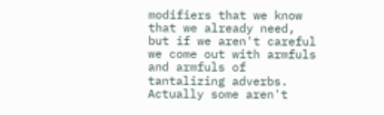modifiers that we know that we already need, but if we aren't careful we come out with armfuls and armfuls of tantalizing adverbs. Actually some aren't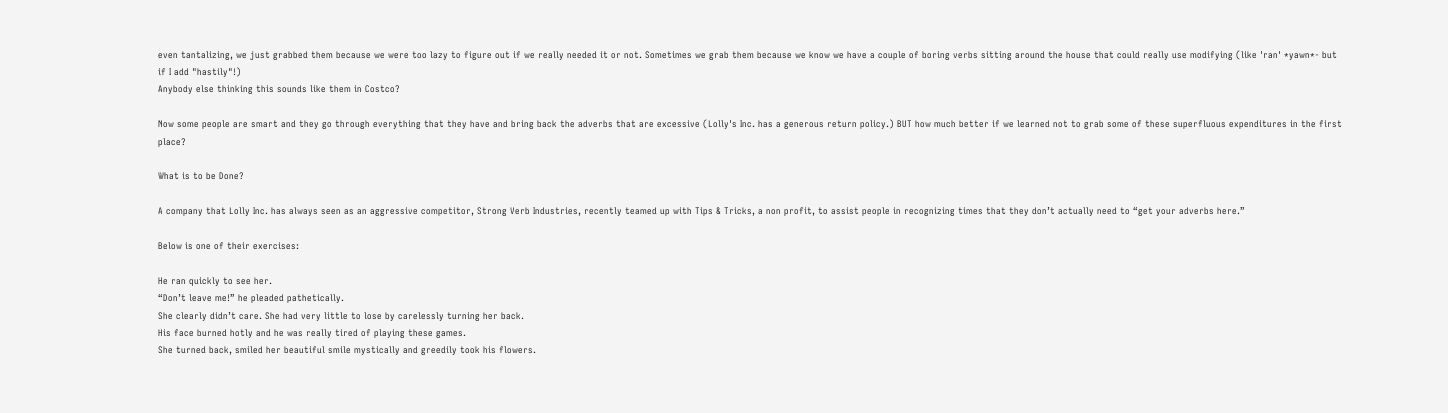even tantalizing, we just grabbed them because we were too lazy to figure out if we really needed it or not. Sometimes we grab them because we know we have a couple of boring verbs sitting around the house that could really use modifying (like 'ran' *yawn*- but if I add "hastily"!)
Anybody else thinking this sounds like them in Costco?

Now some people are smart and they go through everything that they have and bring back the adverbs that are excessive (Lolly's Inc. has a generous return policy.) BUT how much better if we learned not to grab some of these superfluous expenditures in the first place?

What is to be Done?

A company that Lolly Inc. has always seen as an aggressive competitor, Strong Verb Industries, recently teamed up with Tips & Tricks, a non profit, to assist people in recognizing times that they don’t actually need to “get your adverbs here.”

Below is one of their exercises:

He ran quickly to see her.
“Don’t leave me!” he pleaded pathetically.
She clearly didn’t care. She had very little to lose by carelessly turning her back.
His face burned hotly and he was really tired of playing these games.
She turned back, smiled her beautiful smile mystically and greedily took his flowers.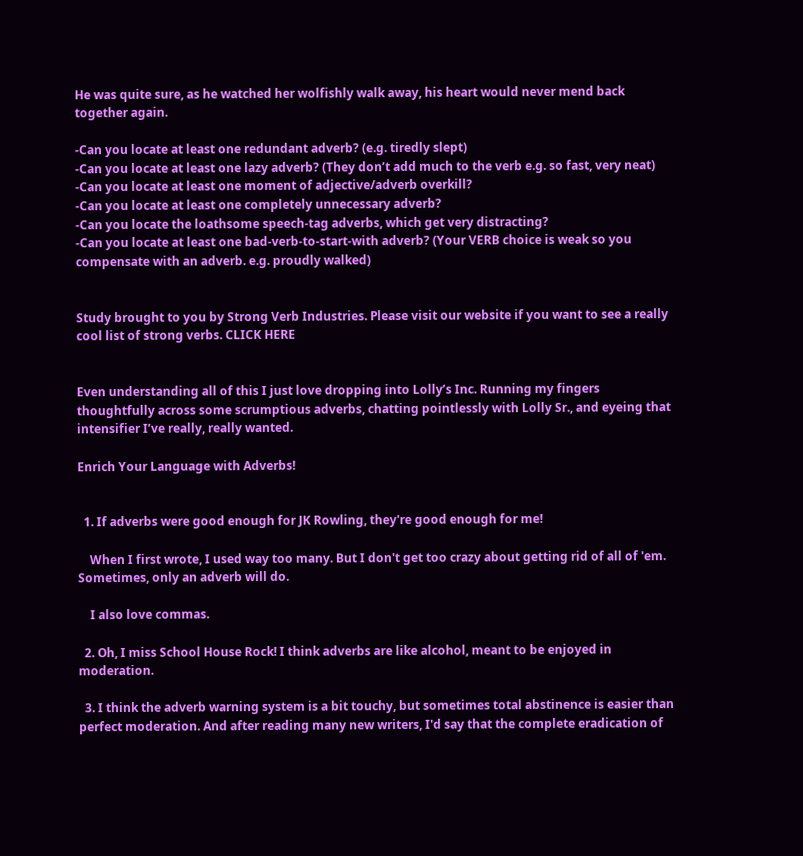He was quite sure, as he watched her wolfishly walk away, his heart would never mend back together again.

-Can you locate at least one redundant adverb? (e.g. tiredly slept)
-Can you locate at least one lazy adverb? (They don’t add much to the verb e.g. so fast, very neat)
-Can you locate at least one moment of adjective/adverb overkill?
-Can you locate at least one completely unnecessary adverb?
-Can you locate the loathsome speech-tag adverbs, which get very distracting?
-Can you locate at least one bad-verb-to-start-with adverb? (Your VERB choice is weak so you compensate with an adverb. e.g. proudly walked)


Study brought to you by Strong Verb Industries. Please visit our website if you want to see a really cool list of strong verbs. CLICK HERE


Even understanding all of this I just love dropping into Lolly’s Inc. Running my fingers thoughtfully across some scrumptious adverbs, chatting pointlessly with Lolly Sr., and eyeing that intensifier I’ve really, really wanted.

Enrich Your Language with Adverbs!


  1. If adverbs were good enough for JK Rowling, they're good enough for me!

    When I first wrote, I used way too many. But I don't get too crazy about getting rid of all of 'em. Sometimes, only an adverb will do.

    I also love commas.

  2. Oh, I miss School House Rock! I think adverbs are like alcohol, meant to be enjoyed in moderation.

  3. I think the adverb warning system is a bit touchy, but sometimes total abstinence is easier than perfect moderation. And after reading many new writers, I'd say that the complete eradication of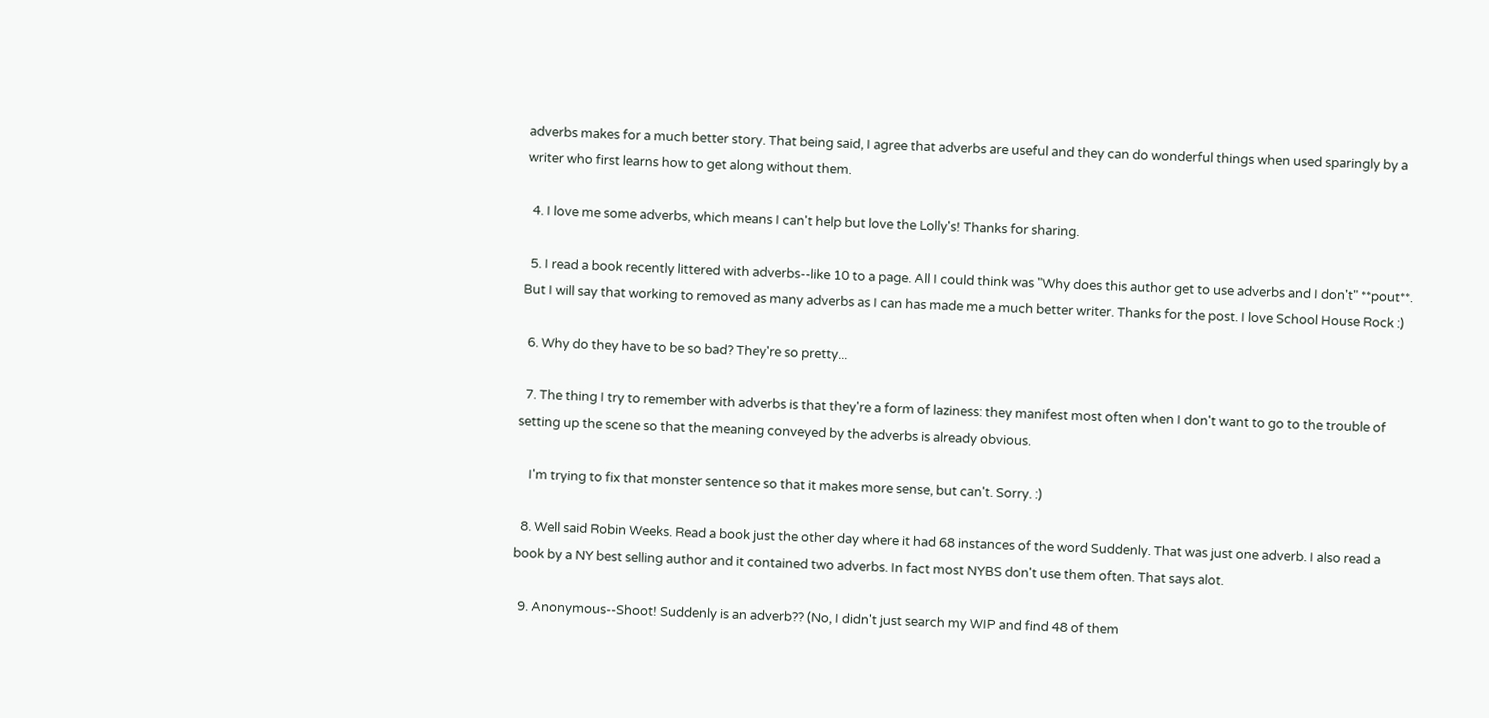adverbs makes for a much better story. That being said, I agree that adverbs are useful and they can do wonderful things when used sparingly by a writer who first learns how to get along without them.

  4. I love me some adverbs, which means I can't help but love the Lolly's! Thanks for sharing.

  5. I read a book recently littered with adverbs--like 10 to a page. All I could think was "Why does this author get to use adverbs and I don't" **pout**. But I will say that working to removed as many adverbs as I can has made me a much better writer. Thanks for the post. I love School House Rock :)

  6. Why do they have to be so bad? They're so pretty...

  7. The thing I try to remember with adverbs is that they're a form of laziness: they manifest most often when I don't want to go to the trouble of setting up the scene so that the meaning conveyed by the adverbs is already obvious.

    I'm trying to fix that monster sentence so that it makes more sense, but can't. Sorry. :)

  8. Well said Robin Weeks. Read a book just the other day where it had 68 instances of the word Suddenly. That was just one adverb. I also read a book by a NY best selling author and it contained two adverbs. In fact most NYBS don't use them often. That says alot.

  9. Anonymous--Shoot! Suddenly is an adverb?? (No, I didn't just search my WIP and find 48 of them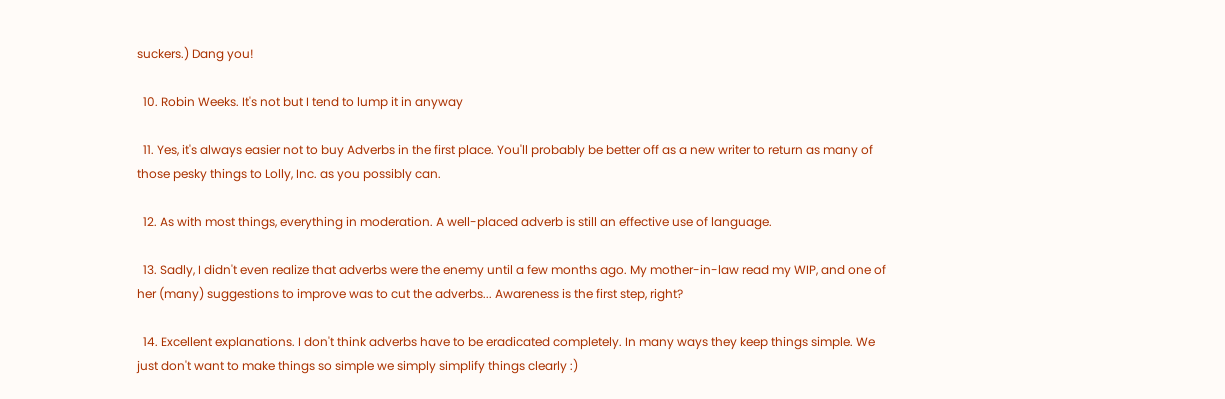suckers.) Dang you!

  10. Robin Weeks. It's not but I tend to lump it in anyway

  11. Yes, it's always easier not to buy Adverbs in the first place. You'll probably be better off as a new writer to return as many of those pesky things to Lolly, Inc. as you possibly can.

  12. As with most things, everything in moderation. A well-placed adverb is still an effective use of language.

  13. Sadly, I didn't even realize that adverbs were the enemy until a few months ago. My mother-in-law read my WIP, and one of her (many) suggestions to improve was to cut the adverbs... Awareness is the first step, right?

  14. Excellent explanations. I don't think adverbs have to be eradicated completely. In many ways they keep things simple. We just don't want to make things so simple we simply simplify things clearly :)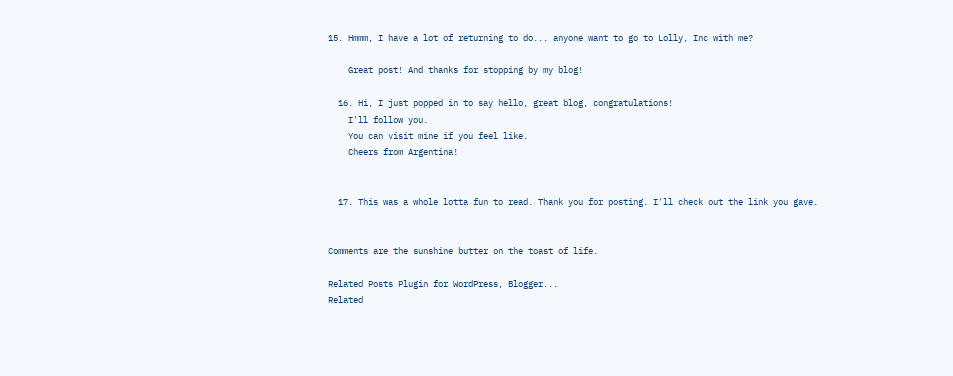15. Hmmm, I have a lot of returning to do... anyone want to go to Lolly, Inc with me?

    Great post! And thanks for stopping by my blog!

  16. Hi, I just popped in to say hello, great blog, congratulations!
    I'll follow you.
    You can visit mine if you feel like.
    Cheers from Argentina!


  17. This was a whole lotta fun to read. Thank you for posting. I'll check out the link you gave.


Comments are the sunshine butter on the toast of life.

Related Posts Plugin for WordPress, Blogger...
Related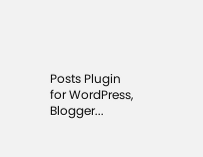Posts Plugin for WordPress, Blogger...